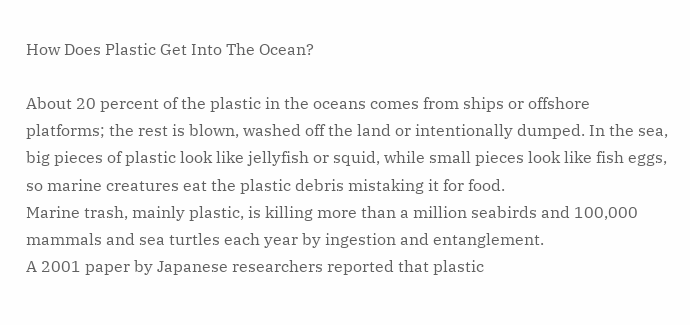How Does Plastic Get Into The Ocean?

About 20 percent of the plastic in the oceans comes from ships or offshore platforms; the rest is blown, washed off the land or intentionally dumped. In the sea, big pieces of plastic look like jellyfish or squid, while small pieces look like fish eggs, so marine creatures eat the plastic debris mistaking it for food.
Marine trash, mainly plastic, is killing more than a million seabirds and 100,000 mammals and sea turtles each year by ingestion and entanglement.
A 2001 paper by Japanese researchers reported that plastic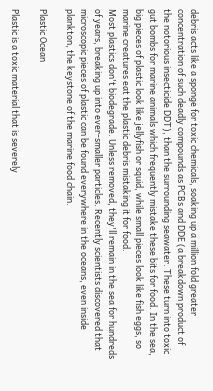debris acts like a sponge for toxic chemicals, soaking up a million fold greater concentration of such deadly compounds as PCBs and DDE (a breakdown product of the notorious insecticide DDT), than the surrounding seawater. These turn into toxic gut bombs for marine animals which frequently mistake these bits for food. In the sea, big pieces of plastic look like jellyfish or squid, while small pieces look like fish eggs, so marine creatures eat the plastic debris mistaking it for food.
Most plastics don't biodegrade. Unless removed, they'll remain in the sea for hundreds of years, breaking up into ever-smaller particles. Recently scientists discovered that microscopic pieces of plastic can be found everywhere in the oceans, even inside plankton, the keystone of the marine food chain.

Plastic Ocean

Plastic is a toxic material that is severely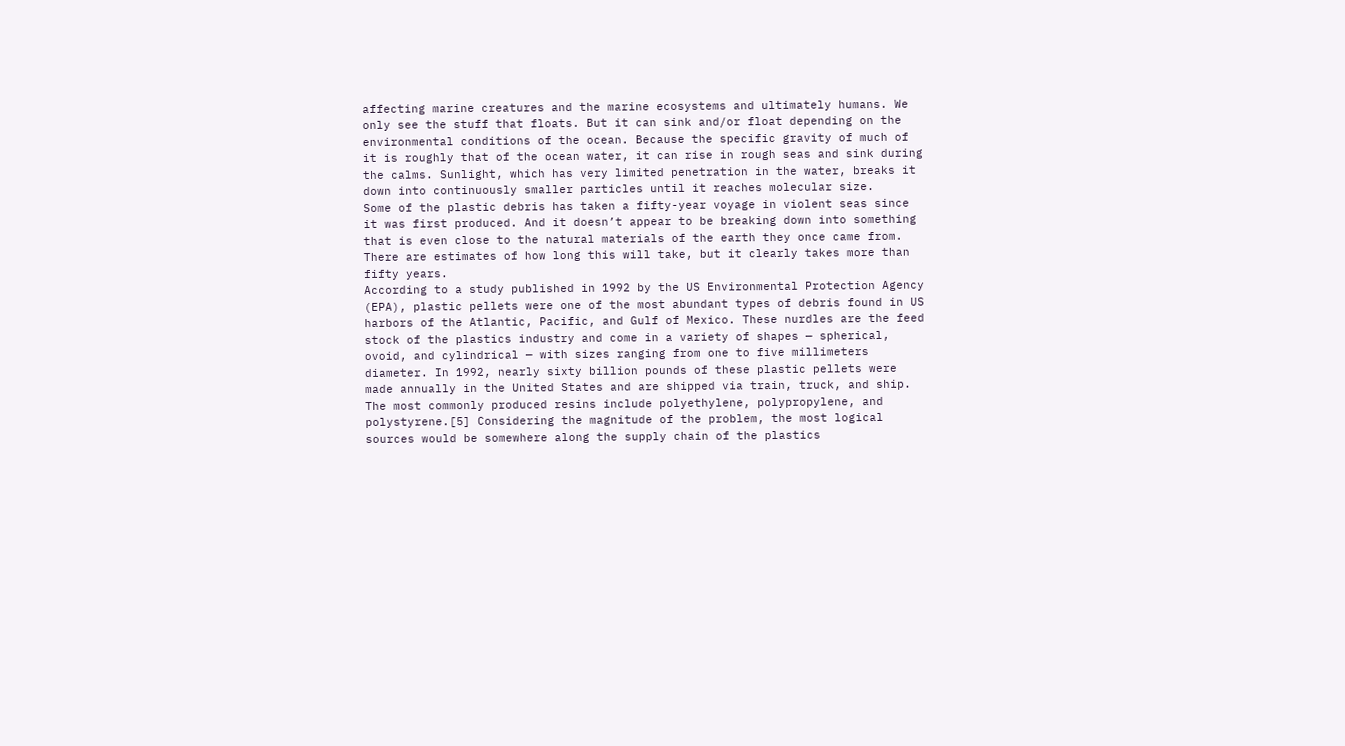affecting marine creatures and the marine ecosystems and ultimately humans. We only see the stuff that floats. But it can sink and/or float depending on the environmental conditions of the ocean. Because the specific gravity of much of it is roughly that of the ocean water, it can rise in rough seas and sink during the calms. Sunlight, which has very limited penetration in the water, breaks it down into continuously smaller particles until it reaches molecular size.
Some of the plastic debris has taken a fifty-year voyage in violent seas since it was first produced. And it doesn’t appear to be breaking down into something that is even close to the natural materials of the earth they once came from. There are estimates of how long this will take, but it clearly takes more than fifty years.
According to a study published in 1992 by the US Environmental Protection Agency (EPA), plastic pellets were one of the most abundant types of debris found in US harbors of the Atlantic, Pacific, and Gulf of Mexico. These nurdles are the feed stock of the plastics industry and come in a variety of shapes — spherical, ovoid, and cylindrical — with sizes ranging from one to five millimeters diameter. In 1992, nearly sixty billion pounds of these plastic pellets were made annually in the United States and are shipped via train, truck, and ship. The most commonly produced resins include polyethylene, polypropylene, and polystyrene.[5] Considering the magnitude of the problem, the most logical sources would be somewhere along the supply chain of the plastics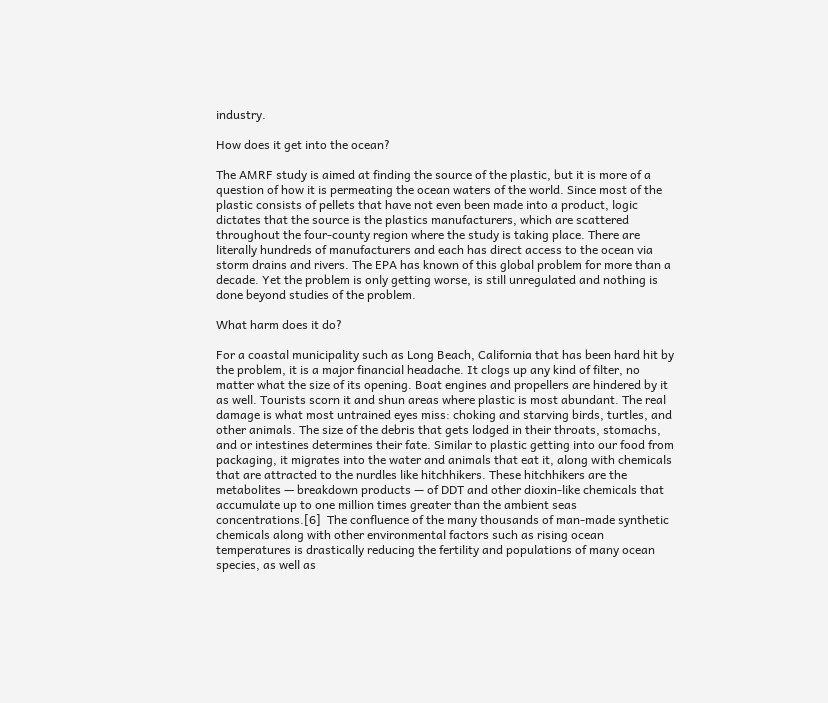industry.

How does it get into the ocean?

The AMRF study is aimed at finding the source of the plastic, but it is more of a question of how it is permeating the ocean waters of the world. Since most of the plastic consists of pellets that have not even been made into a product, logic dictates that the source is the plastics manufacturers, which are scattered throughout the four-county region where the study is taking place. There are literally hundreds of manufacturers and each has direct access to the ocean via storm drains and rivers. The EPA has known of this global problem for more than a decade. Yet the problem is only getting worse, is still unregulated and nothing is done beyond studies of the problem.

What harm does it do?

For a coastal municipality such as Long Beach, California that has been hard hit by the problem, it is a major financial headache. It clogs up any kind of filter, no matter what the size of its opening. Boat engines and propellers are hindered by it as well. Tourists scorn it and shun areas where plastic is most abundant. The real damage is what most untrained eyes miss: choking and starving birds, turtles, and other animals. The size of the debris that gets lodged in their throats, stomachs, and or intestines determines their fate. Similar to plastic getting into our food from packaging, it migrates into the water and animals that eat it, along with chemicals that are attracted to the nurdles like hitchhikers. These hitchhikers are the metabolites — breakdown products — of DDT and other dioxin-like chemicals that accumulate up to one million times greater than the ambient seas concentrations.[6]  The confluence of the many thousands of man-made synthetic chemicals along with other environmental factors such as rising ocean temperatures is drastically reducing the fertility and populations of many ocean species, as well as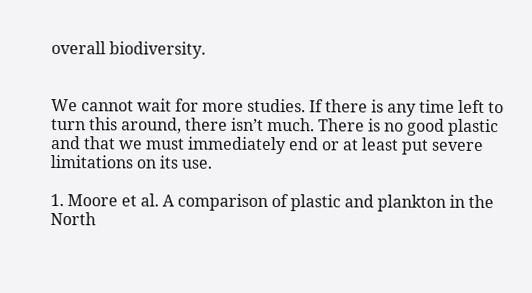overall biodiversity.


We cannot wait for more studies. If there is any time left to turn this around, there isn’t much. There is no good plastic and that we must immediately end or at least put severe limitations on its use.

1. Moore et al. A comparison of plastic and plankton in the North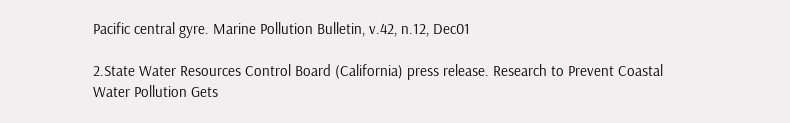Pacific central gyre. Marine Pollution Bulletin, v.42, n.12, Dec01

2.State Water Resources Control Board (California) press release. Research to Prevent Coastal Water Pollution Gets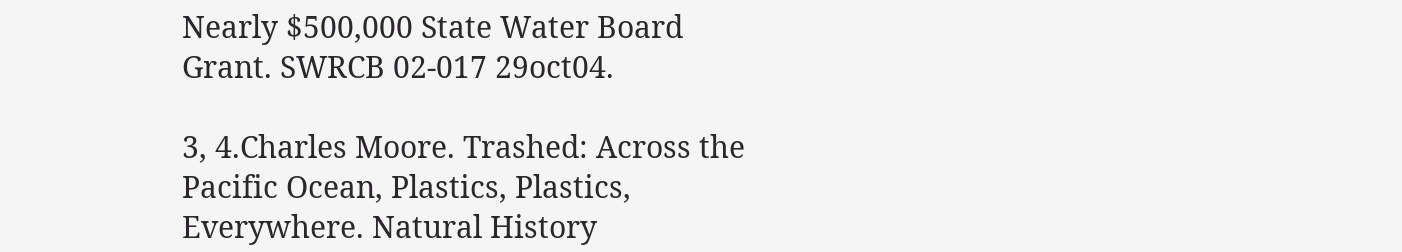Nearly $500,000 State Water Board Grant. SWRCB 02-017 29oct04.

3, 4.Charles Moore. Trashed: Across the Pacific Ocean, Plastics, Plastics, Everywhere. Natural History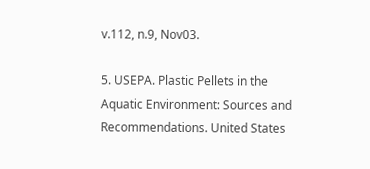v.112, n.9, Nov03.

5. USEPA. Plastic Pellets in the Aquatic Environment: Sources and Recommendations. United States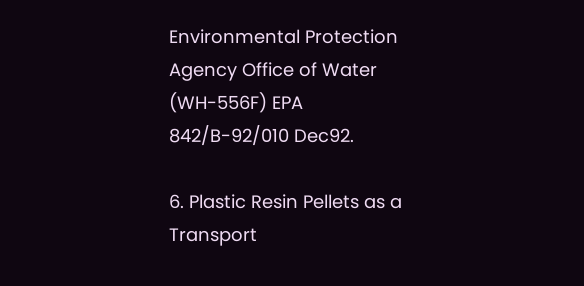Environmental Protection Agency Office of Water (WH-556F) EPA 842/B-92/010 Dec92.

6. Plastic Resin Pellets as a Transport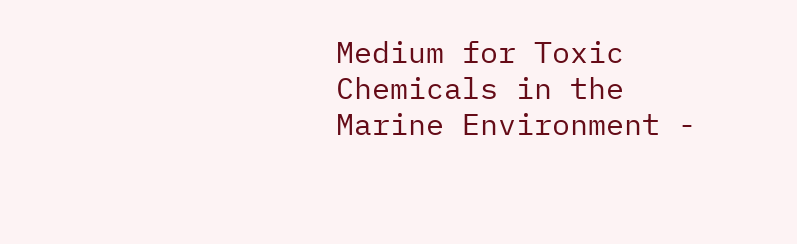Medium for Toxic Chemicals in the Marine Environment -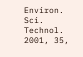Environ. Sci. Technol. 2001, 35,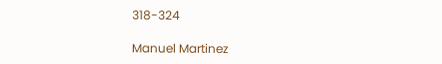318-324

Manuel Martinez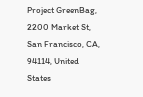Project GreenBag, 2200 Market St, San Francisco, CA, 94114, United States